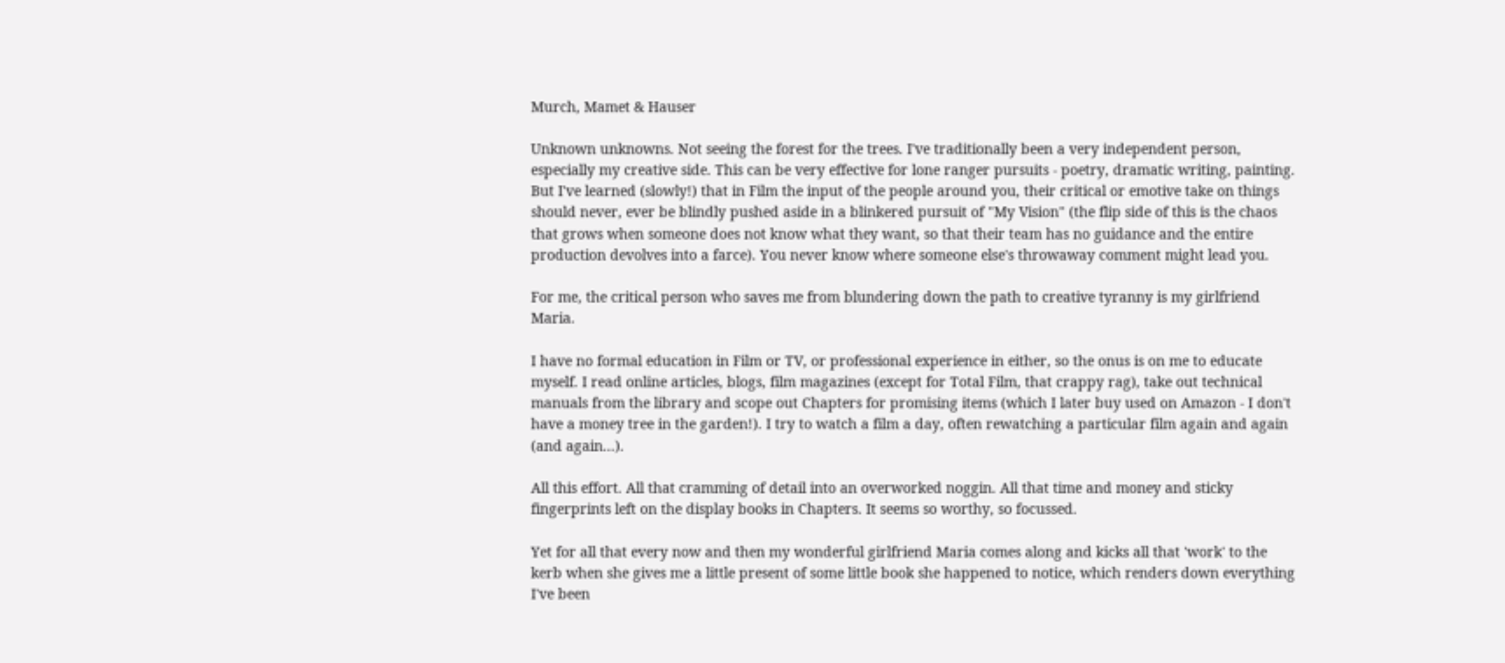Murch, Mamet & Hauser

Unknown unknowns. Not seeing the forest for the trees. I've traditionally been a very independent person, especially my creative side. This can be very effective for lone ranger pursuits - poetry, dramatic writing, painting. But I've learned (slowly!) that in Film the input of the people around you, their critical or emotive take on things should never, ever be blindly pushed aside in a blinkered pursuit of "My Vision" (the flip side of this is the chaos that grows when someone does not know what they want, so that their team has no guidance and the entire production devolves into a farce). You never know where someone else's throwaway comment might lead you.

For me, the critical person who saves me from blundering down the path to creative tyranny is my girlfriend Maria.

I have no formal education in Film or TV, or professional experience in either, so the onus is on me to educate myself. I read online articles, blogs, film magazines (except for Total Film, that crappy rag), take out technical manuals from the library and scope out Chapters for promising items (which I later buy used on Amazon - I don't have a money tree in the garden!). I try to watch a film a day, often rewatching a particular film again and again (and again...).

All this effort. All that cramming of detail into an overworked noggin. All that time and money and sticky fingerprints left on the display books in Chapters. It seems so worthy, so focussed.

Yet for all that every now and then my wonderful girlfriend Maria comes along and kicks all that 'work' to the kerb when she gives me a little present of some little book she happened to notice, which renders down everything I've been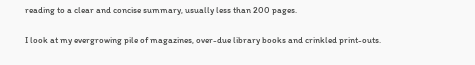reading to a clear and concise summary, usually less than 200 pages.

I look at my evergrowing pile of magazines, over-due library books and crinkled print-outs.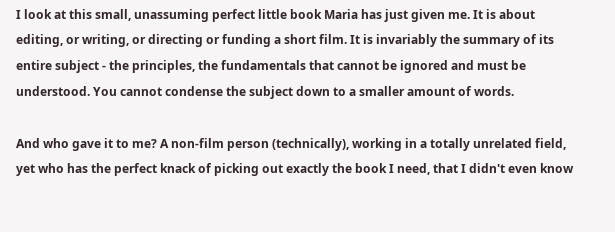I look at this small, unassuming perfect little book Maria has just given me. It is about editing, or writing, or directing or funding a short film. It is invariably the summary of its entire subject - the principles, the fundamentals that cannot be ignored and must be understood. You cannot condense the subject down to a smaller amount of words.

And who gave it to me? A non-film person (technically), working in a totally unrelated field, yet who has the perfect knack of picking out exactly the book I need, that I didn't even know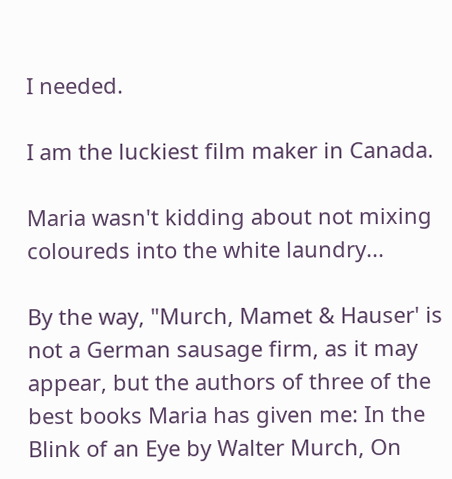I needed.

I am the luckiest film maker in Canada.

Maria wasn't kidding about not mixing coloureds into the white laundry...

By the way, "Murch, Mamet & Hauser' is not a German sausage firm, as it may appear, but the authors of three of the best books Maria has given me: In the Blink of an Eye by Walter Murch, On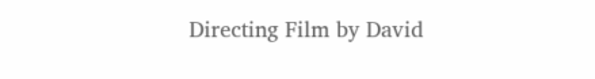Directing Film by David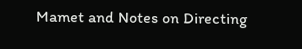Mamet and Notes on Directing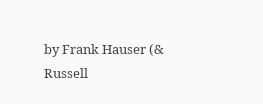by Frank Hauser (& Russell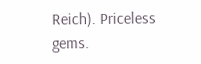Reich). Priceless gems.